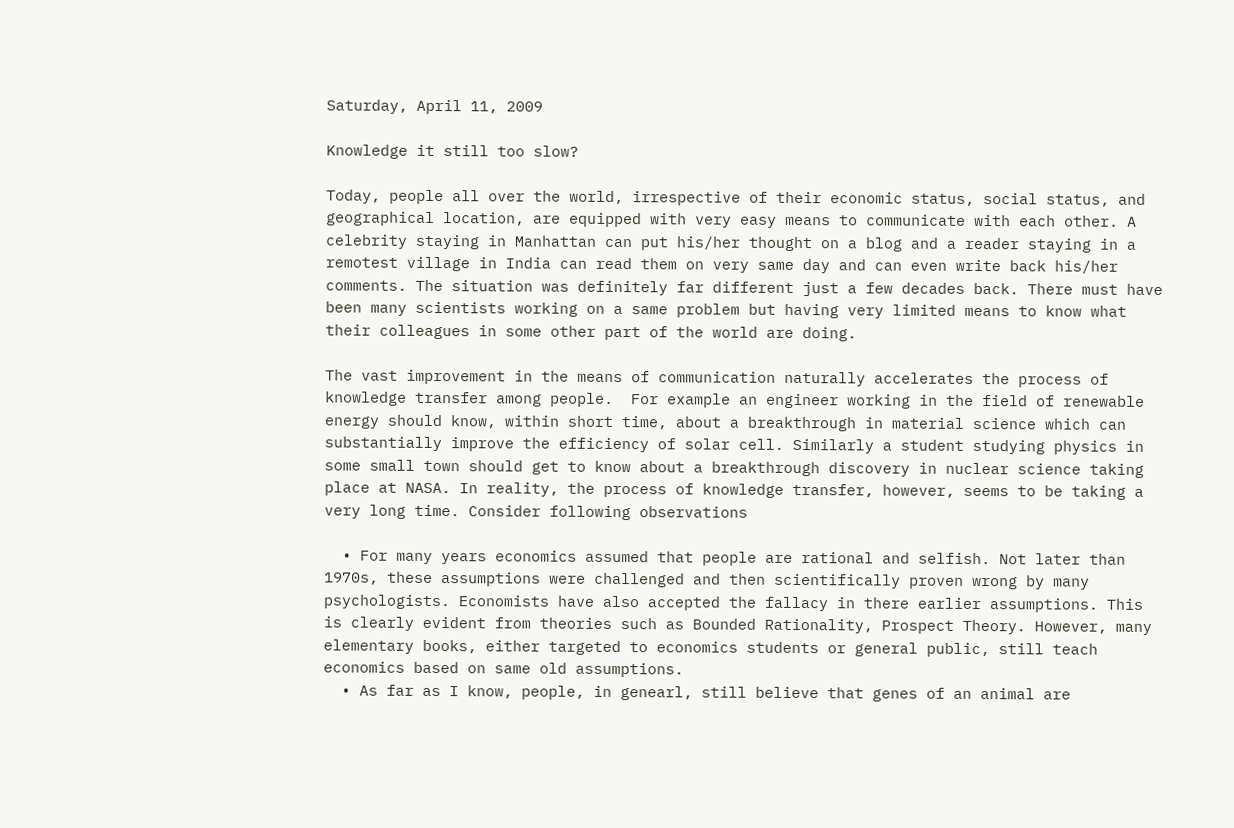Saturday, April 11, 2009

Knowledge it still too slow?

Today, people all over the world, irrespective of their economic status, social status, and geographical location, are equipped with very easy means to communicate with each other. A celebrity staying in Manhattan can put his/her thought on a blog and a reader staying in a remotest village in India can read them on very same day and can even write back his/her comments. The situation was definitely far different just a few decades back. There must have been many scientists working on a same problem but having very limited means to know what their colleagues in some other part of the world are doing.

The vast improvement in the means of communication naturally accelerates the process of knowledge transfer among people.  For example an engineer working in the field of renewable energy should know, within short time, about a breakthrough in material science which can substantially improve the efficiency of solar cell. Similarly a student studying physics in some small town should get to know about a breakthrough discovery in nuclear science taking place at NASA. In reality, the process of knowledge transfer, however, seems to be taking a very long time. Consider following observations

  • For many years economics assumed that people are rational and selfish. Not later than 1970s, these assumptions were challenged and then scientifically proven wrong by many psychologists. Economists have also accepted the fallacy in there earlier assumptions. This is clearly evident from theories such as Bounded Rationality, Prospect Theory. However, many elementary books, either targeted to economics students or general public, still teach economics based on same old assumptions.
  • As far as I know, people, in genearl, still believe that genes of an animal are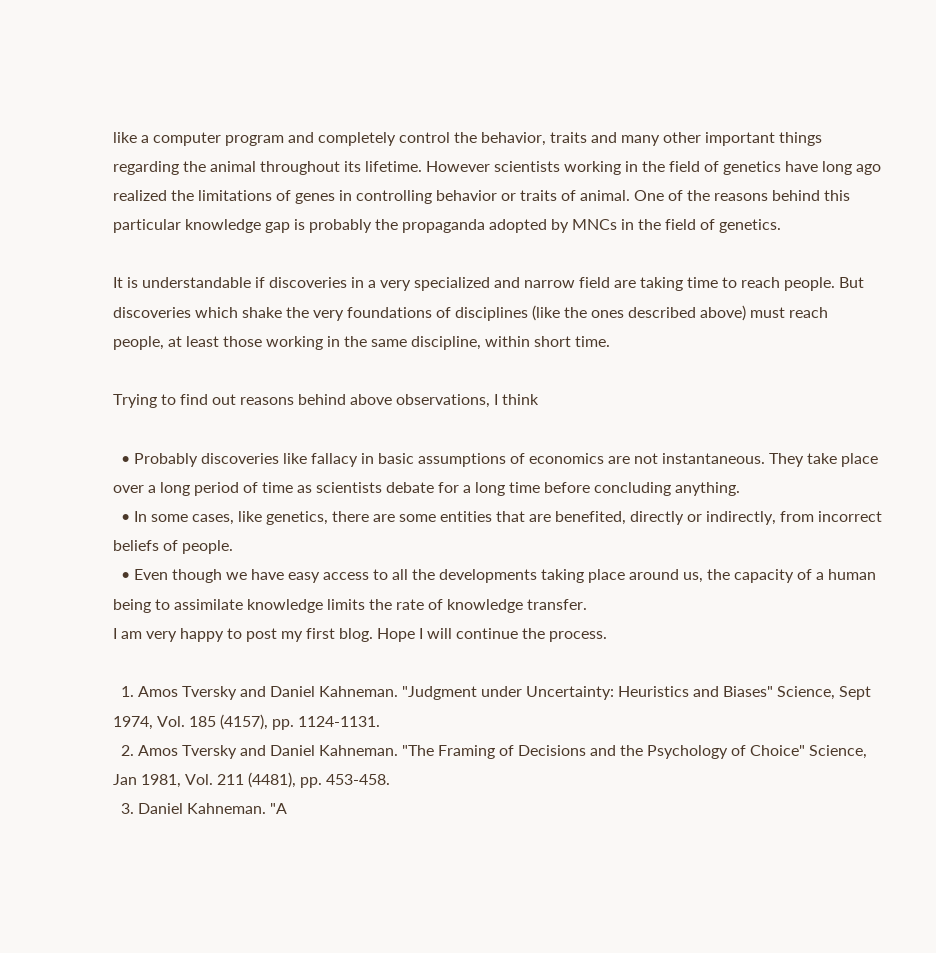like a computer program and completely control the behavior, traits and many other important things regarding the animal throughout its lifetime. However scientists working in the field of genetics have long ago realized the limitations of genes in controlling behavior or traits of animal. One of the reasons behind this particular knowledge gap is probably the propaganda adopted by MNCs in the field of genetics.

It is understandable if discoveries in a very specialized and narrow field are taking time to reach people. But discoveries which shake the very foundations of disciplines (like the ones described above) must reach people, at least those working in the same discipline, within short time.

Trying to find out reasons behind above observations, I think

  • Probably discoveries like fallacy in basic assumptions of economics are not instantaneous. They take place over a long period of time as scientists debate for a long time before concluding anything.
  • In some cases, like genetics, there are some entities that are benefited, directly or indirectly, from incorrect beliefs of people.
  • Even though we have easy access to all the developments taking place around us, the capacity of a human being to assimilate knowledge limits the rate of knowledge transfer.
I am very happy to post my first blog. Hope I will continue the process.

  1. Amos Tversky and Daniel Kahneman. "Judgment under Uncertainty: Heuristics and Biases" Science, Sept 1974, Vol. 185 (4157), pp. 1124-1131.
  2. Amos Tversky and Daniel Kahneman. "The Framing of Decisions and the Psychology of Choice" Science, Jan 1981, Vol. 211 (4481), pp. 453-458.
  3. Daniel Kahneman. "A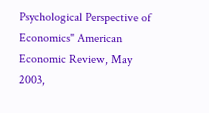Psychological Perspective of Economics" American Economic Review, May 2003,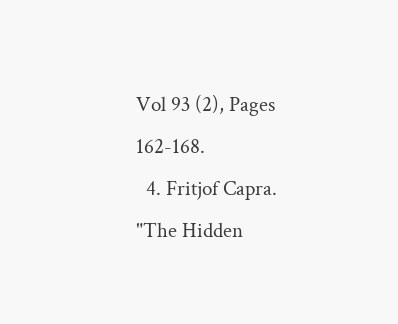Vol 93 (2), Pages 162-168.
  4. Fritjof Capra. "The Hidden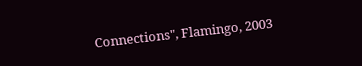Connections", Flamingo, 2003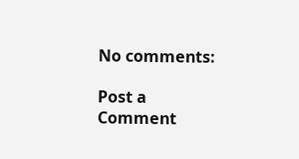No comments:

Post a Comment